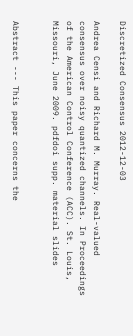Discretized Consensus 2012-12-03

Andrea Censi and Richard M. Murray. Real-valued consensus over noisy quantized channels. In Proceedings of the American Control Conference (ACC). St. Louis, Missouri, June 2009. pdfdoi supp. material slides


Abstract --- This paper concerns the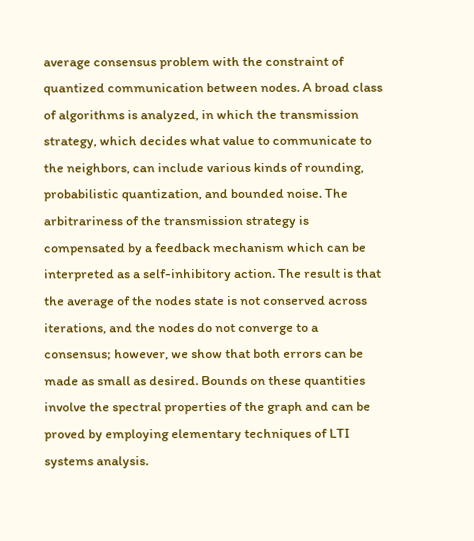average consensus problem with the constraint of quantized communication between nodes. A broad class of algorithms is analyzed, in which the transmission strategy, which decides what value to communicate to the neighbors, can include various kinds of rounding, probabilistic quantization, and bounded noise. The arbitrariness of the transmission strategy is compensated by a feedback mechanism which can be interpreted as a self-inhibitory action. The result is that the average of the nodes state is not conserved across iterations, and the nodes do not converge to a consensus; however, we show that both errors can be made as small as desired. Bounds on these quantities involve the spectral properties of the graph and can be proved by employing elementary techniques of LTI systems analysis.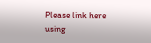Please link here using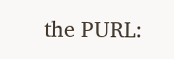the PURL: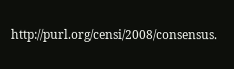http://purl.org/censi/2008/consensus.